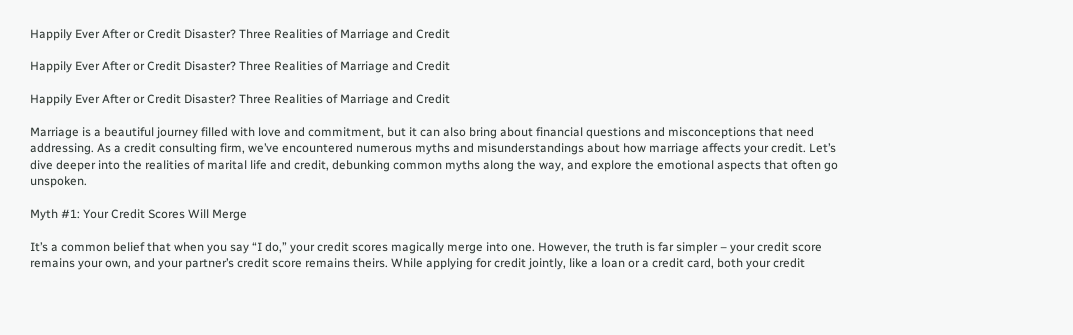Happily Ever After or Credit Disaster? Three Realities of Marriage and Credit

Happily Ever After or Credit Disaster? Three Realities of Marriage and Credit

Happily Ever After or Credit Disaster? Three Realities of Marriage and Credit

Marriage is a beautiful journey filled with love and commitment, but it can also bring about financial questions and misconceptions that need addressing. As a credit consulting firm, we’ve encountered numerous myths and misunderstandings about how marriage affects your credit. Let’s dive deeper into the realities of marital life and credit, debunking common myths along the way, and explore the emotional aspects that often go unspoken.

Myth #1: Your Credit Scores Will Merge

It’s a common belief that when you say “I do,” your credit scores magically merge into one. However, the truth is far simpler – your credit score remains your own, and your partner’s credit score remains theirs. While applying for credit jointly, like a loan or a credit card, both your credit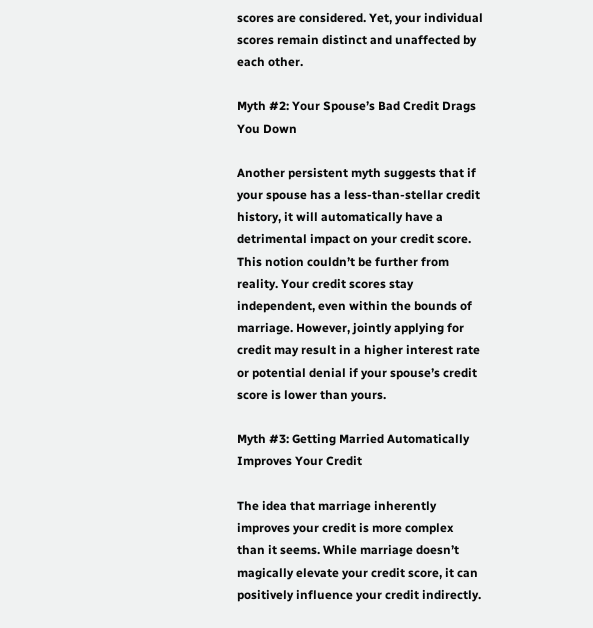scores are considered. Yet, your individual scores remain distinct and unaffected by each other.

Myth #2: Your Spouse’s Bad Credit Drags You Down

Another persistent myth suggests that if your spouse has a less-than-stellar credit history, it will automatically have a detrimental impact on your credit score. This notion couldn’t be further from reality. Your credit scores stay independent, even within the bounds of marriage. However, jointly applying for credit may result in a higher interest rate or potential denial if your spouse’s credit score is lower than yours.

Myth #3: Getting Married Automatically Improves Your Credit

The idea that marriage inherently improves your credit is more complex than it seems. While marriage doesn’t magically elevate your credit score, it can positively influence your credit indirectly.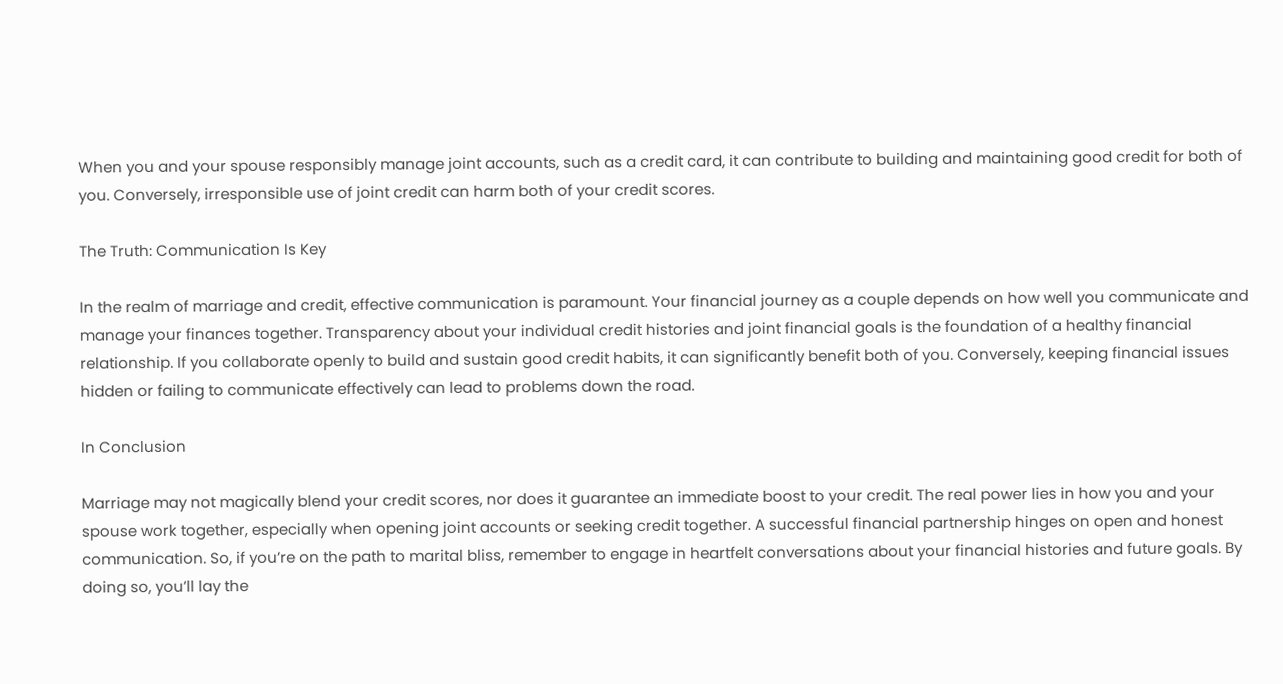When you and your spouse responsibly manage joint accounts, such as a credit card, it can contribute to building and maintaining good credit for both of you. Conversely, irresponsible use of joint credit can harm both of your credit scores.

The Truth: Communication Is Key

In the realm of marriage and credit, effective communication is paramount. Your financial journey as a couple depends on how well you communicate and manage your finances together. Transparency about your individual credit histories and joint financial goals is the foundation of a healthy financial relationship. If you collaborate openly to build and sustain good credit habits, it can significantly benefit both of you. Conversely, keeping financial issues hidden or failing to communicate effectively can lead to problems down the road.

In Conclusion

Marriage may not magically blend your credit scores, nor does it guarantee an immediate boost to your credit. The real power lies in how you and your spouse work together, especially when opening joint accounts or seeking credit together. A successful financial partnership hinges on open and honest communication. So, if you’re on the path to marital bliss, remember to engage in heartfelt conversations about your financial histories and future goals. By doing so, you’ll lay the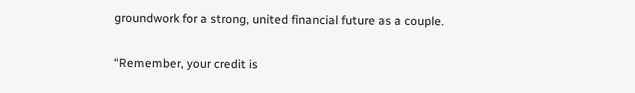groundwork for a strong, united financial future as a couple.


“Remember, your credit is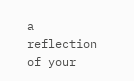a reflection of your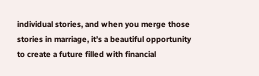individual stories, and when you merge those stories in marriage, it’s a beautiful opportunity to create a future filled with financial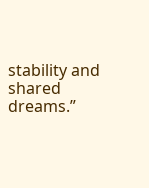stability and shared dreams.”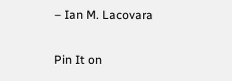– Ian M. Lacovara

Pin It on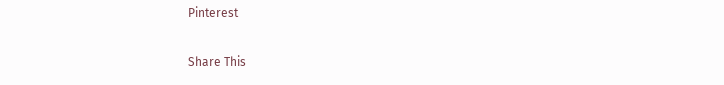Pinterest

Share This